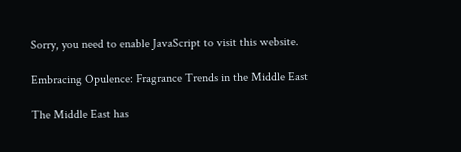Sorry, you need to enable JavaScript to visit this website.

Embracing Opulence: Fragrance Trends in the Middle East

The Middle East has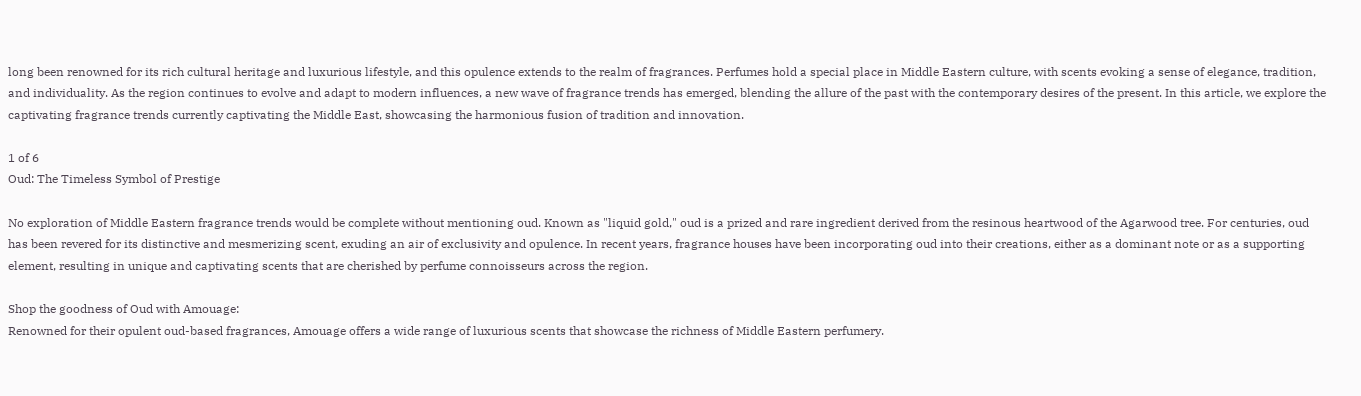long been renowned for its rich cultural heritage and luxurious lifestyle, and this opulence extends to the realm of fragrances. Perfumes hold a special place in Middle Eastern culture, with scents evoking a sense of elegance, tradition, and individuality. As the region continues to evolve and adapt to modern influences, a new wave of fragrance trends has emerged, blending the allure of the past with the contemporary desires of the present. In this article, we explore the captivating fragrance trends currently captivating the Middle East, showcasing the harmonious fusion of tradition and innovation.

1 of 6
Oud: The Timeless Symbol of Prestige

No exploration of Middle Eastern fragrance trends would be complete without mentioning oud. Known as "liquid gold," oud is a prized and rare ingredient derived from the resinous heartwood of the Agarwood tree. For centuries, oud has been revered for its distinctive and mesmerizing scent, exuding an air of exclusivity and opulence. In recent years, fragrance houses have been incorporating oud into their creations, either as a dominant note or as a supporting element, resulting in unique and captivating scents that are cherished by perfume connoisseurs across the region.

Shop the goodness of Oud with Amouage:
Renowned for their opulent oud-based fragrances, Amouage offers a wide range of luxurious scents that showcase the richness of Middle Eastern perfumery.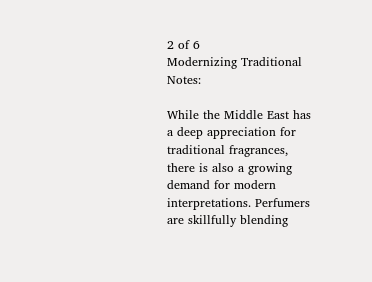2 of 6
Modernizing Traditional Notes:

While the Middle East has a deep appreciation for traditional fragrances, there is also a growing demand for modern interpretations. Perfumers are skillfully blending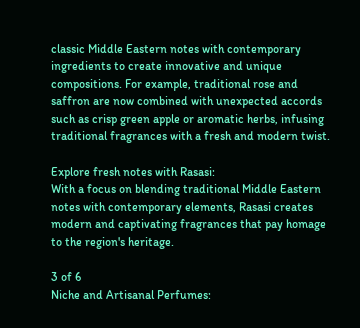classic Middle Eastern notes with contemporary ingredients to create innovative and unique compositions. For example, traditional rose and saffron are now combined with unexpected accords such as crisp green apple or aromatic herbs, infusing traditional fragrances with a fresh and modern twist.

Explore fresh notes with Rasasi:
With a focus on blending traditional Middle Eastern notes with contemporary elements, Rasasi creates modern and captivating fragrances that pay homage to the region's heritage.

3 of 6
Niche and Artisanal Perfumes: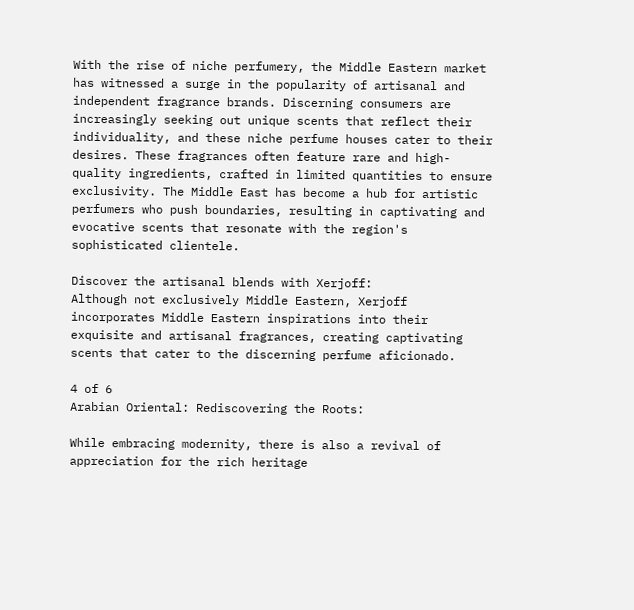With the rise of niche perfumery, the Middle Eastern market has witnessed a surge in the popularity of artisanal and independent fragrance brands. Discerning consumers are increasingly seeking out unique scents that reflect their individuality, and these niche perfume houses cater to their desires. These fragrances often feature rare and high-quality ingredients, crafted in limited quantities to ensure exclusivity. The Middle East has become a hub for artistic perfumers who push boundaries, resulting in captivating and evocative scents that resonate with the region's sophisticated clientele.

Discover the artisanal blends with Xerjoff:
Although not exclusively Middle Eastern, Xerjoff incorporates Middle Eastern inspirations into their exquisite and artisanal fragrances, creating captivating scents that cater to the discerning perfume aficionado.

4 of 6
Arabian Oriental: Rediscovering the Roots:

While embracing modernity, there is also a revival of appreciation for the rich heritage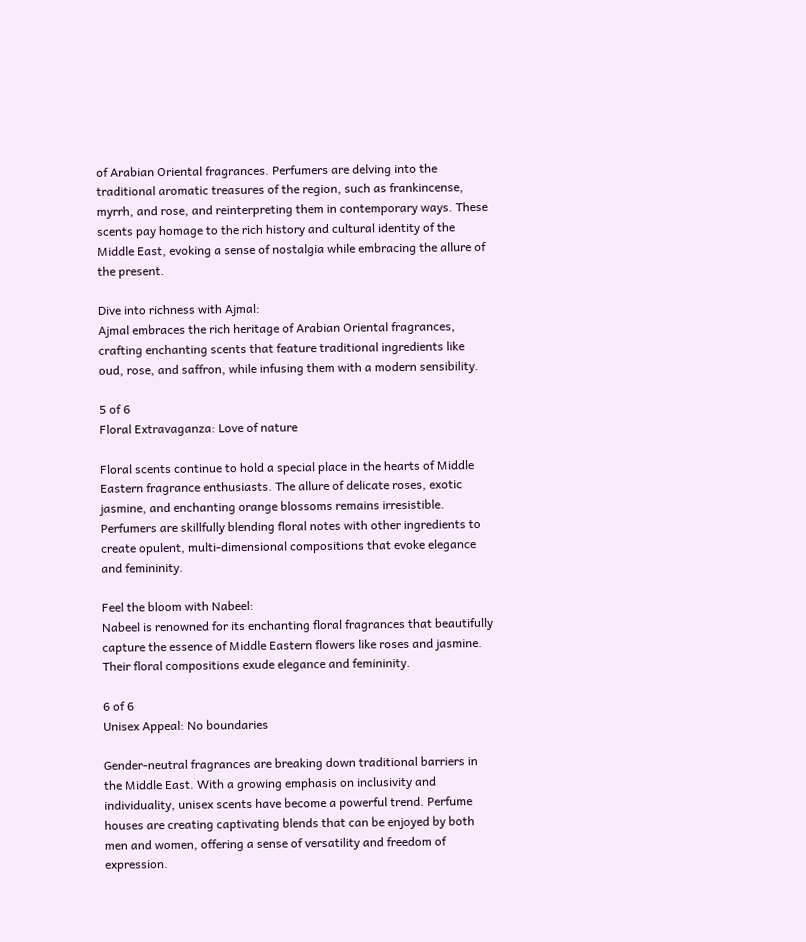of Arabian Oriental fragrances. Perfumers are delving into the traditional aromatic treasures of the region, such as frankincense, myrrh, and rose, and reinterpreting them in contemporary ways. These scents pay homage to the rich history and cultural identity of the Middle East, evoking a sense of nostalgia while embracing the allure of the present.

Dive into richness with Ajmal:
Ajmal embraces the rich heritage of Arabian Oriental fragrances, crafting enchanting scents that feature traditional ingredients like oud, rose, and saffron, while infusing them with a modern sensibility.

5 of 6
Floral Extravaganza: Love of nature

Floral scents continue to hold a special place in the hearts of Middle Eastern fragrance enthusiasts. The allure of delicate roses, exotic jasmine, and enchanting orange blossoms remains irresistible. Perfumers are skillfully blending floral notes with other ingredients to create opulent, multi-dimensional compositions that evoke elegance and femininity.

Feel the bloom with Nabeel:
Nabeel is renowned for its enchanting floral fragrances that beautifully capture the essence of Middle Eastern flowers like roses and jasmine. Their floral compositions exude elegance and femininity.

6 of 6
Unisex Appeal: No boundaries

Gender-neutral fragrances are breaking down traditional barriers in the Middle East. With a growing emphasis on inclusivity and individuality, unisex scents have become a powerful trend. Perfume houses are creating captivating blends that can be enjoyed by both men and women, offering a sense of versatility and freedom of expression.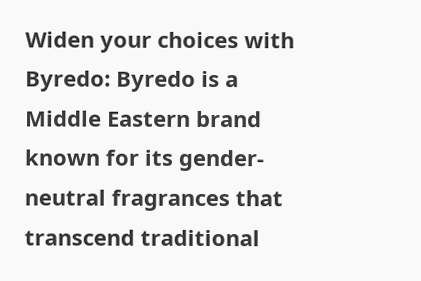Widen your choices with Byredo: Byredo is a Middle Eastern brand known for its gender-neutral fragrances that transcend traditional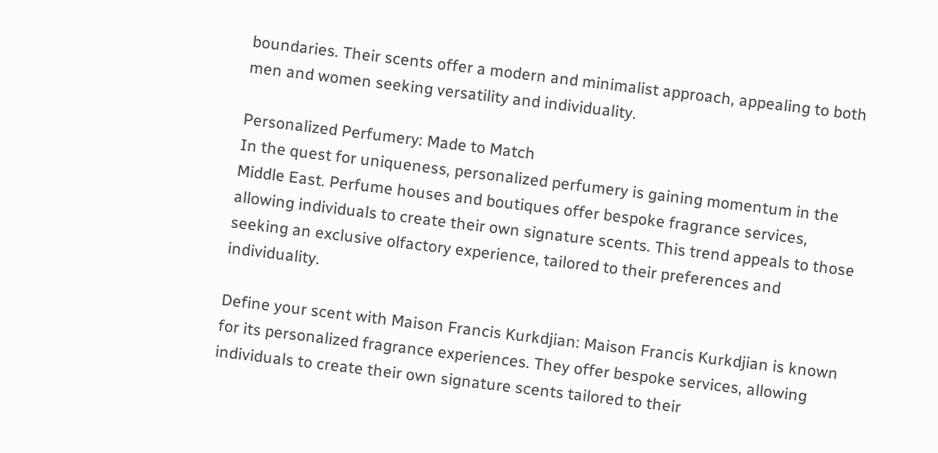boundaries. Their scents offer a modern and minimalist approach, appealing to both men and women seeking versatility and individuality.

Personalized Perfumery: Made to Match
In the quest for uniqueness, personalized perfumery is gaining momentum in the Middle East. Perfume houses and boutiques offer bespoke fragrance services, allowing individuals to create their own signature scents. This trend appeals to those seeking an exclusive olfactory experience, tailored to their preferences and individuality.

Define your scent with Maison Francis Kurkdjian: Maison Francis Kurkdjian is known for its personalized fragrance experiences. They offer bespoke services, allowing individuals to create their own signature scents tailored to their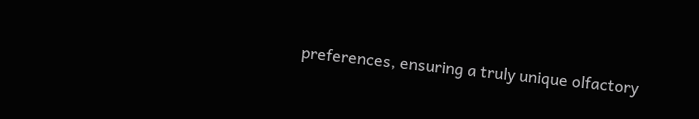preferences, ensuring a truly unique olfactory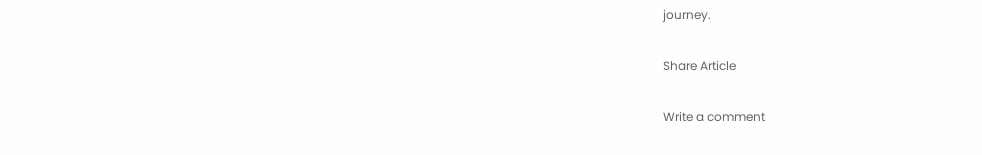journey.

Share Article

Write a comment